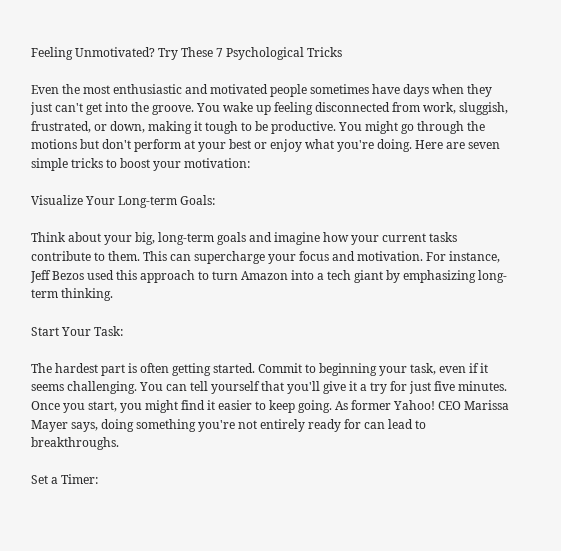Feeling Unmotivated? Try These 7 Psychological Tricks

Even the most enthusiastic and motivated people sometimes have days when they just can't get into the groove. You wake up feeling disconnected from work, sluggish, frustrated, or down, making it tough to be productive. You might go through the motions but don't perform at your best or enjoy what you're doing. Here are seven simple tricks to boost your motivation:

Visualize Your Long-term Goals:

Think about your big, long-term goals and imagine how your current tasks contribute to them. This can supercharge your focus and motivation. For instance, Jeff Bezos used this approach to turn Amazon into a tech giant by emphasizing long-term thinking.

Start Your Task:

The hardest part is often getting started. Commit to beginning your task, even if it seems challenging. You can tell yourself that you'll give it a try for just five minutes. Once you start, you might find it easier to keep going. As former Yahoo! CEO Marissa Mayer says, doing something you're not entirely ready for can lead to breakthroughs.

Set a Timer: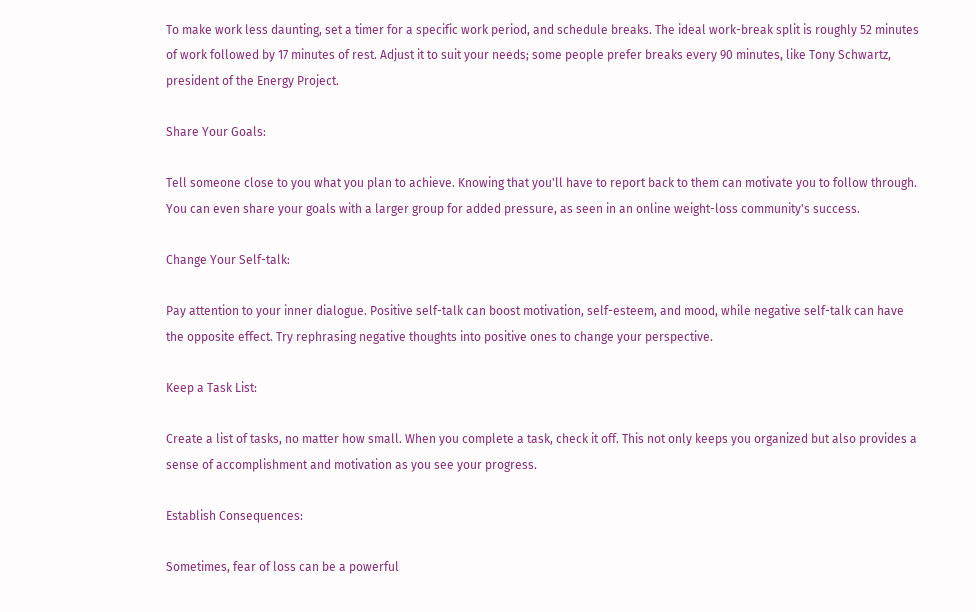To make work less daunting, set a timer for a specific work period, and schedule breaks. The ideal work-break split is roughly 52 minutes of work followed by 17 minutes of rest. Adjust it to suit your needs; some people prefer breaks every 90 minutes, like Tony Schwartz, president of the Energy Project.

Share Your Goals:

Tell someone close to you what you plan to achieve. Knowing that you'll have to report back to them can motivate you to follow through. You can even share your goals with a larger group for added pressure, as seen in an online weight-loss community's success.

Change Your Self-talk:

Pay attention to your inner dialogue. Positive self-talk can boost motivation, self-esteem, and mood, while negative self-talk can have the opposite effect. Try rephrasing negative thoughts into positive ones to change your perspective.

Keep a Task List:

Create a list of tasks, no matter how small. When you complete a task, check it off. This not only keeps you organized but also provides a sense of accomplishment and motivation as you see your progress.

Establish Consequences:

Sometimes, fear of loss can be a powerful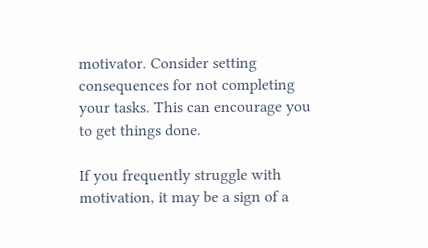motivator. Consider setting consequences for not completing your tasks. This can encourage you to get things done.

If you frequently struggle with motivation, it may be a sign of a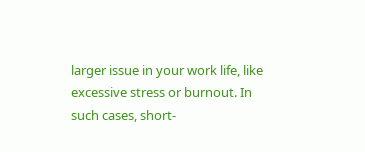larger issue in your work life, like excessive stress or burnout. In such cases, short-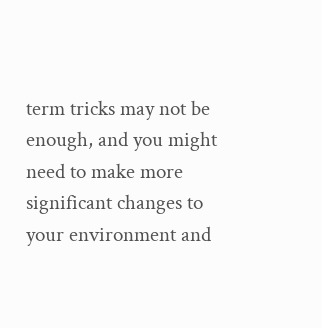term tricks may not be enough, and you might need to make more significant changes to your environment and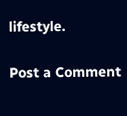lifestyle.

Post a Comment